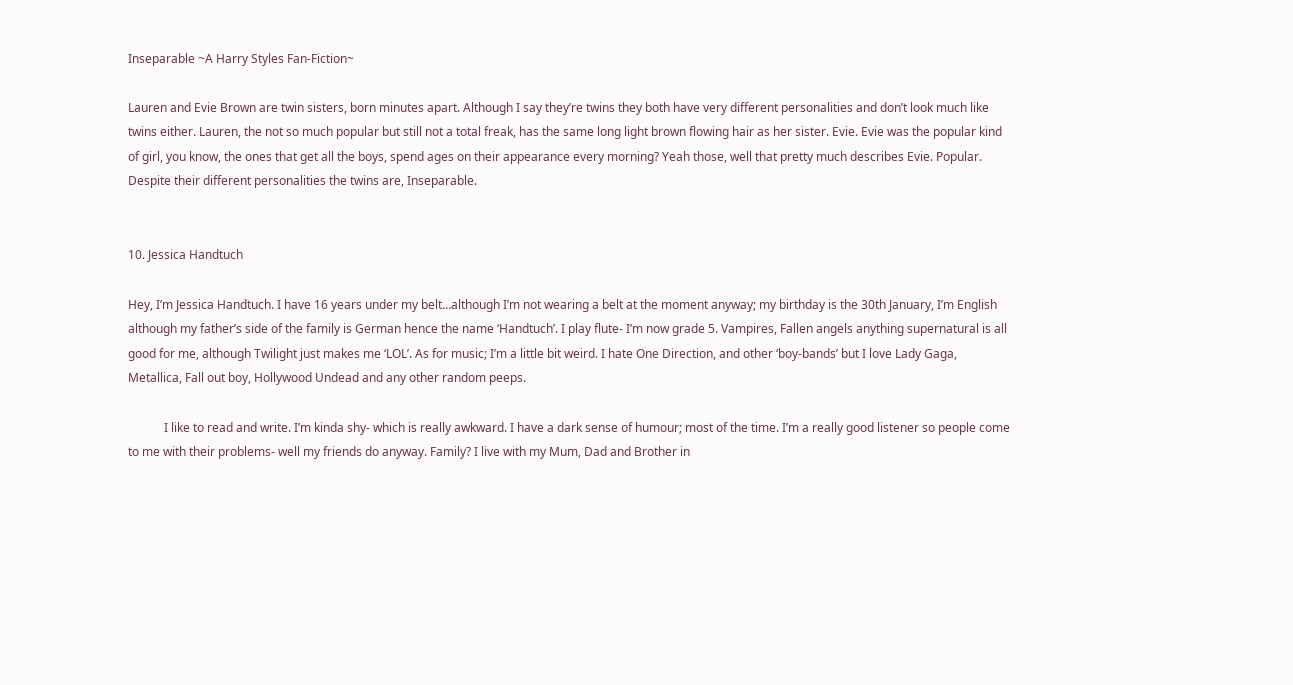Inseparable ~A Harry Styles Fan-Fiction~

Lauren and Evie Brown are twin sisters, born minutes apart. Although I say they’re twins they both have very different personalities and don’t look much like twins either. Lauren, the not so much popular but still not a total freak, has the same long light brown flowing hair as her sister. Evie. Evie was the popular kind of girl, you know, the ones that get all the boys, spend ages on their appearance every morning? Yeah those, well that pretty much describes Evie. Popular. Despite their different personalities the twins are, Inseparable.


10. Jessica Handtuch

Hey, I’m Jessica Handtuch. I have 16 years under my belt…although I’m not wearing a belt at the moment anyway; my birthday is the 30th January, I’m English although my father’s side of the family is German hence the name ‘Handtuch’. I play flute- I’m now grade 5. Vampires, Fallen angels anything supernatural is all good for me, although Twilight just makes me ‘LOL’. As for music; I’m a little bit weird. I hate One Direction, and other ‘boy-bands’ but I love Lady Gaga, Metallica, Fall out boy, Hollywood Undead and any other random peeps.

            I like to read and write. I’m kinda shy- which is really awkward. I have a dark sense of humour; most of the time. I’m a really good listener so people come to me with their problems- well my friends do anyway. Family? I live with my Mum, Dad and Brother in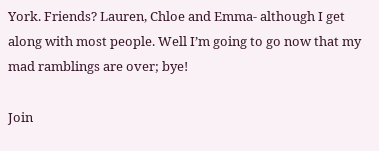York. Friends? Lauren, Chloe and Emma- although I get along with most people. Well I’m going to go now that my mad ramblings are over; bye!

Join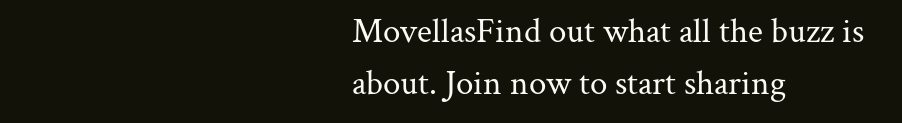MovellasFind out what all the buzz is about. Join now to start sharing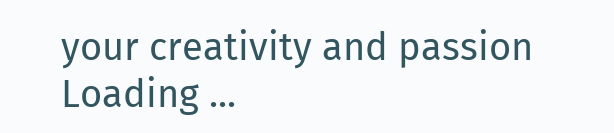your creativity and passion
Loading ...